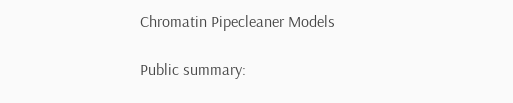Chromatin Pipecleaner Models

Public summary: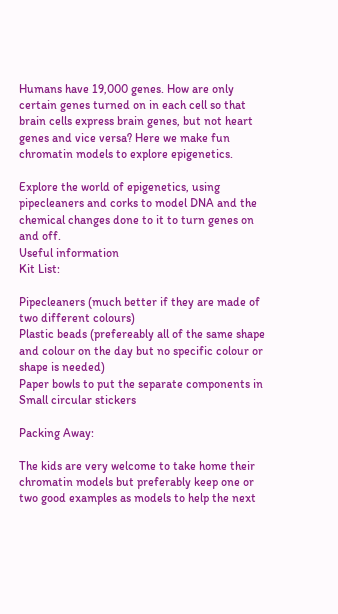Humans have 19,000 genes. How are only certain genes turned on in each cell so that brain cells express brain genes, but not heart genes and vice versa? Here we make fun chromatin models to explore epigenetics.

Explore the world of epigenetics, using pipecleaners and corks to model DNA and the chemical changes done to it to turn genes on and off.
Useful information
Kit List:

Pipecleaners (much better if they are made of two different colours)
Plastic beads (prefereably all of the same shape and colour on the day but no specific colour or shape is needed)
Paper bowls to put the separate components in
Small circular stickers

Packing Away:

The kids are very welcome to take home their chromatin models but preferably keep one or two good examples as models to help the next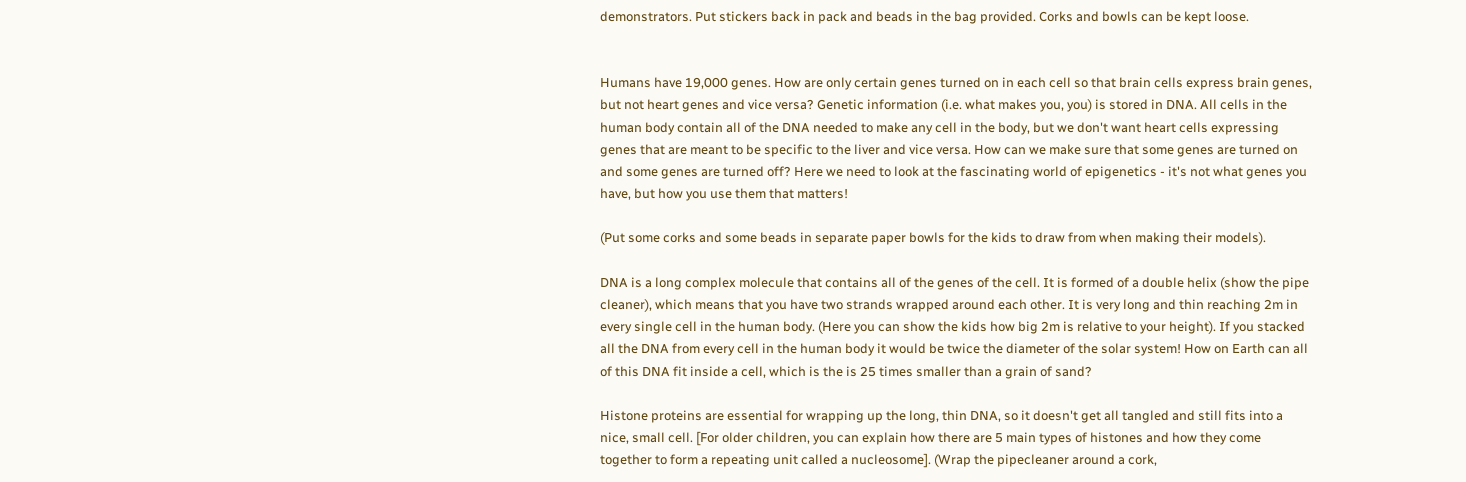demonstrators. Put stickers back in pack and beads in the bag provided. Corks and bowls can be kept loose.


Humans have 19,000 genes. How are only certain genes turned on in each cell so that brain cells express brain genes, but not heart genes and vice versa? Genetic information (i.e. what makes you, you) is stored in DNA. All cells in the human body contain all of the DNA needed to make any cell in the body, but we don't want heart cells expressing genes that are meant to be specific to the liver and vice versa. How can we make sure that some genes are turned on and some genes are turned off? Here we need to look at the fascinating world of epigenetics - it's not what genes you have, but how you use them that matters!

(Put some corks and some beads in separate paper bowls for the kids to draw from when making their models).

DNA is a long complex molecule that contains all of the genes of the cell. It is formed of a double helix (show the pipe cleaner), which means that you have two strands wrapped around each other. It is very long and thin reaching 2m in every single cell in the human body. (Here you can show the kids how big 2m is relative to your height). If you stacked all the DNA from every cell in the human body it would be twice the diameter of the solar system! How on Earth can all of this DNA fit inside a cell, which is the is 25 times smaller than a grain of sand?

Histone proteins are essential for wrapping up the long, thin DNA, so it doesn't get all tangled and still fits into a nice, small cell. [For older children, you can explain how there are 5 main types of histones and how they come together to form a repeating unit called a nucleosome]. (Wrap the pipecleaner around a cork,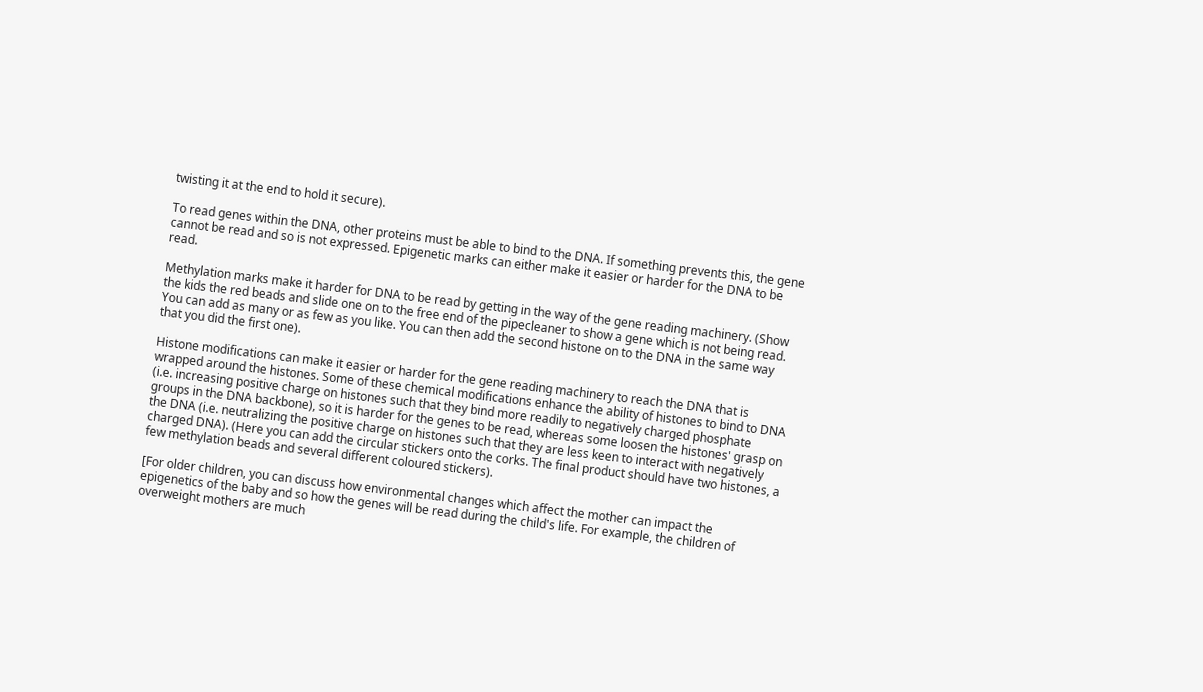twisting it at the end to hold it secure).

To read genes within the DNA, other proteins must be able to bind to the DNA. If something prevents this, the gene cannot be read and so is not expressed. Epigenetic marks can either make it easier or harder for the DNA to be read.

Methylation marks make it harder for DNA to be read by getting in the way of the gene reading machinery. (Show the kids the red beads and slide one on to the free end of the pipecleaner to show a gene which is not being read. You can add as many or as few as you like. You can then add the second histone on to the DNA in the same way that you did the first one).

Histone modifications can make it easier or harder for the gene reading machinery to reach the DNA that is wrapped around the histones. Some of these chemical modifications enhance the ability of histones to bind to DNA (i.e. increasing positive charge on histones such that they bind more readily to negatively charged phosphate groups in the DNA backbone), so it is harder for the genes to be read, whereas some loosen the histones' grasp on the DNA (i.e. neutralizing the positive charge on histones such that they are less keen to interact with negatively charged DNA). (Here you can add the circular stickers onto the corks. The final product should have two histones, a few methylation beads and several different coloured stickers).

[For older children, you can discuss how environmental changes which affect the mother can impact the epigenetics of the baby and so how the genes will be read during the child's life. For example, the children of overweight mothers are much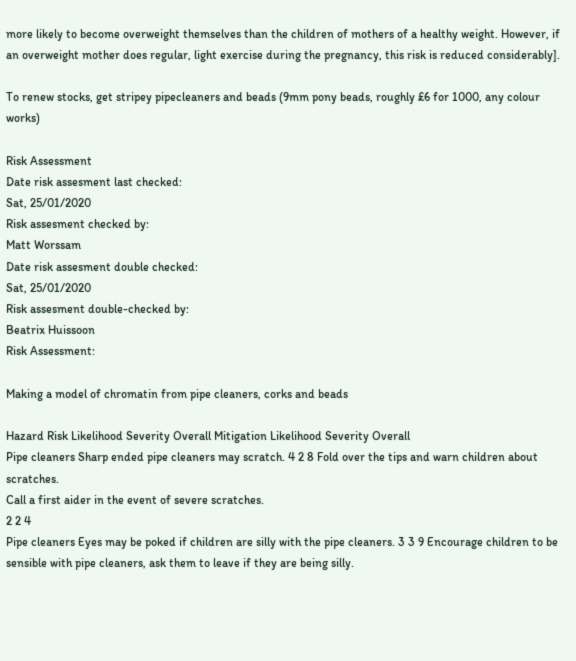more likely to become overweight themselves than the children of mothers of a healthy weight. However, if an overweight mother does regular, light exercise during the pregnancy, this risk is reduced considerably].

To renew stocks, get stripey pipecleaners and beads (9mm pony beads, roughly £6 for 1000, any colour works)

Risk Assessment
Date risk assesment last checked:
Sat, 25/01/2020
Risk assesment checked by:
Matt Worssam
Date risk assesment double checked:
Sat, 25/01/2020
Risk assesment double-checked by:
Beatrix Huissoon
Risk Assessment:

Making a model of chromatin from pipe cleaners, corks and beads

Hazard Risk Likelihood Severity Overall Mitigation Likelihood Severity Overall
Pipe cleaners Sharp ended pipe cleaners may scratch. 4 2 8 Fold over the tips and warn children about scratches.
Call a first aider in the event of severe scratches.
2 2 4
Pipe cleaners Eyes may be poked if children are silly with the pipe cleaners. 3 3 9 Encourage children to be sensible with pipe cleaners, ask them to leave if they are being silly.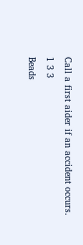Call a first aider if an accident occurs.
1 3 3
Beads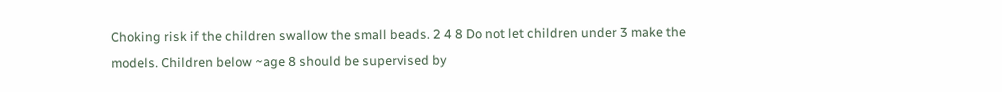Choking risk if the children swallow the small beads. 2 4 8 Do not let children under 3 make the models. Children below ~age 8 should be supervised by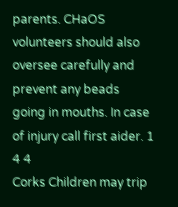parents. CHaOS volunteers should also oversee carefully and prevent any beads going in mouths. In case of injury call first aider. 1 4 4
Corks Children may trip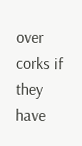over corks if they have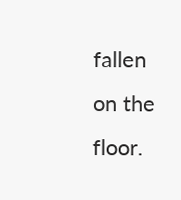fallen on the floor.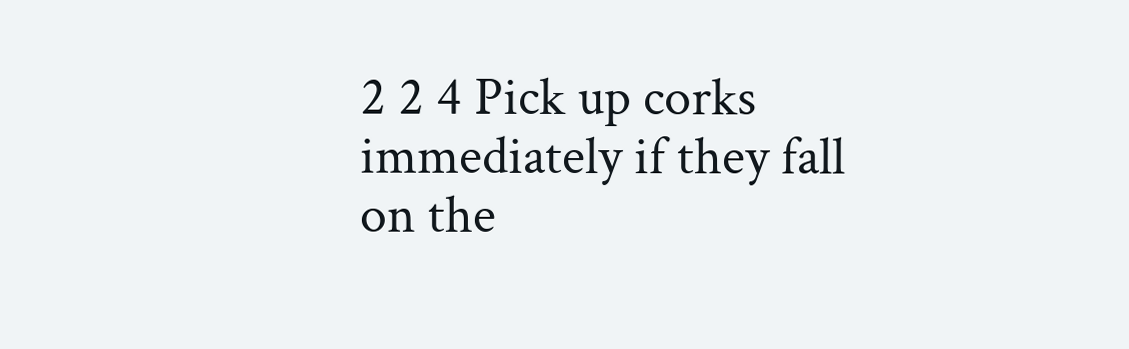2 2 4 Pick up corks immediately if they fall on the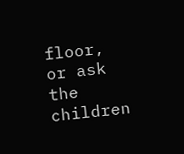floor, or ask the children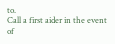to.
Call a first aider in the event of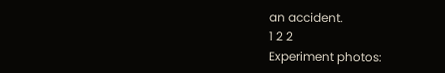an accident.
1 2 2
Experiment photos: